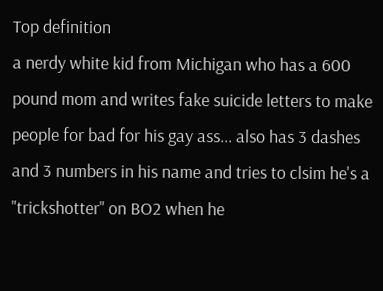Top definition
a nerdy white kid from Michigan who has a 600 pound mom and writes fake suicide letters to make people for bad for his gay ass... also has 3 dashes and 3 numbers in his name and tries to clsim he's a "trickshotter" on BO2 when he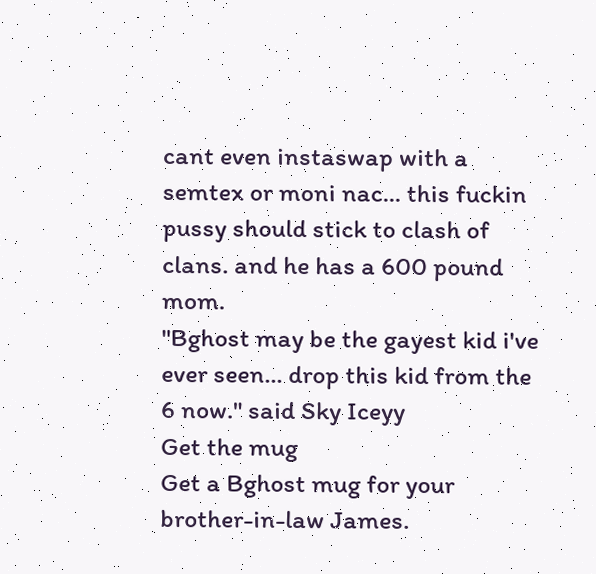cant even instaswap with a semtex or moni nac... this fuckin pussy should stick to clash of clans. and he has a 600 pound mom.
"Bghost may be the gayest kid i've ever seen... drop this kid from the 6 now." said Sky Iceyy
Get the mug
Get a Bghost mug for your brother-in-law James.